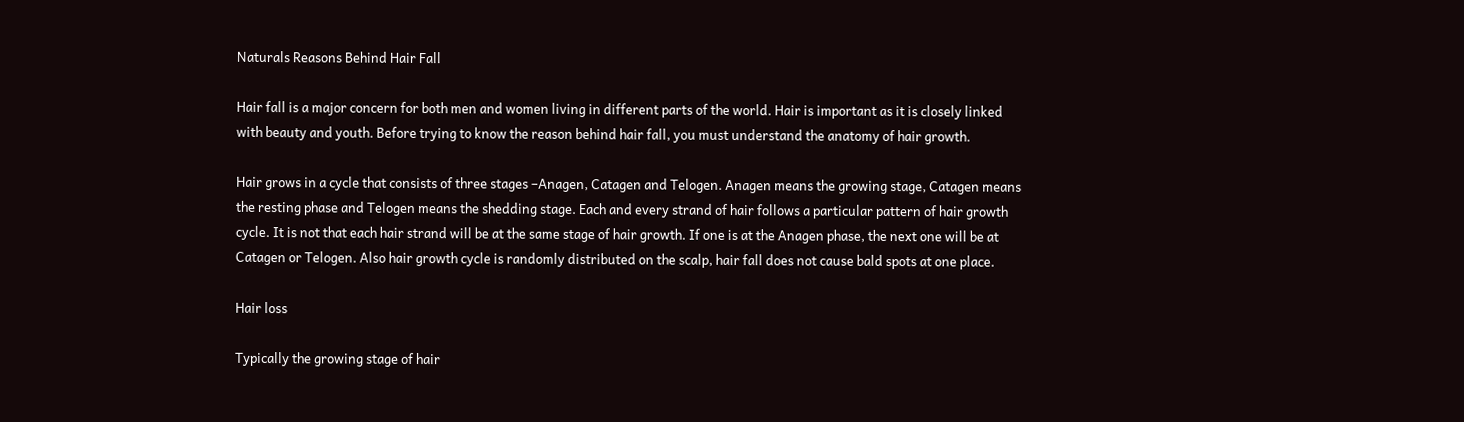Naturals Reasons Behind Hair Fall

Hair fall is a major concern for both men and women living in different parts of the world. Hair is important as it is closely linked with beauty and youth. Before trying to know the reason behind hair fall, you must understand the anatomy of hair growth.

Hair grows in a cycle that consists of three stages –Anagen, Catagen and Telogen. Anagen means the growing stage, Catagen means the resting phase and Telogen means the shedding stage. Each and every strand of hair follows a particular pattern of hair growth cycle. It is not that each hair strand will be at the same stage of hair growth. If one is at the Anagen phase, the next one will be at Catagen or Telogen. Also hair growth cycle is randomly distributed on the scalp, hair fall does not cause bald spots at one place.

Hair loss

Typically the growing stage of hair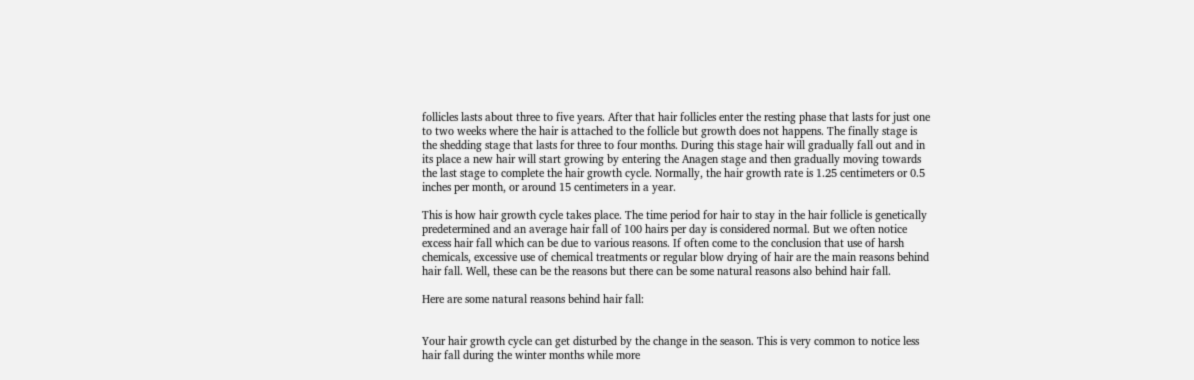follicles lasts about three to five years. After that hair follicles enter the resting phase that lasts for just one to two weeks where the hair is attached to the follicle but growth does not happens. The finally stage is the shedding stage that lasts for three to four months. During this stage hair will gradually fall out and in its place a new hair will start growing by entering the Anagen stage and then gradually moving towards the last stage to complete the hair growth cycle. Normally, the hair growth rate is 1.25 centimeters or 0.5 inches per month, or around 15 centimeters in a year.

This is how hair growth cycle takes place. The time period for hair to stay in the hair follicle is genetically predetermined and an average hair fall of 100 hairs per day is considered normal. But we often notice excess hair fall which can be due to various reasons. If often come to the conclusion that use of harsh chemicals, excessive use of chemical treatments or regular blow drying of hair are the main reasons behind hair fall. Well, these can be the reasons but there can be some natural reasons also behind hair fall.

Here are some natural reasons behind hair fall:


Your hair growth cycle can get disturbed by the change in the season. This is very common to notice less hair fall during the winter months while more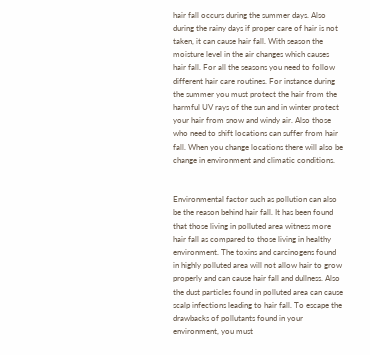hair fall occurs during the summer days. Also during the rainy days if proper care of hair is not taken, it can cause hair fall. With season the moisture level in the air changes which causes hair fall. For all the seasons you need to follow different hair care routines. For instance during the summer you must protect the hair from the harmful UV rays of the sun and in winter protect your hair from snow and windy air. Also those who need to shift locations can suffer from hair fall. When you change locations there will also be change in environment and climatic conditions.


Environmental factor such as pollution can also be the reason behind hair fall. It has been found that those living in polluted area witness more hair fall as compared to those living in healthy environment. The toxins and carcinogens found in highly polluted area will not allow hair to grow properly and can cause hair fall and dullness. Also the dust particles found in polluted area can cause scalp infections leading to hair fall. To escape the drawbacks of pollutants found in your environment, you must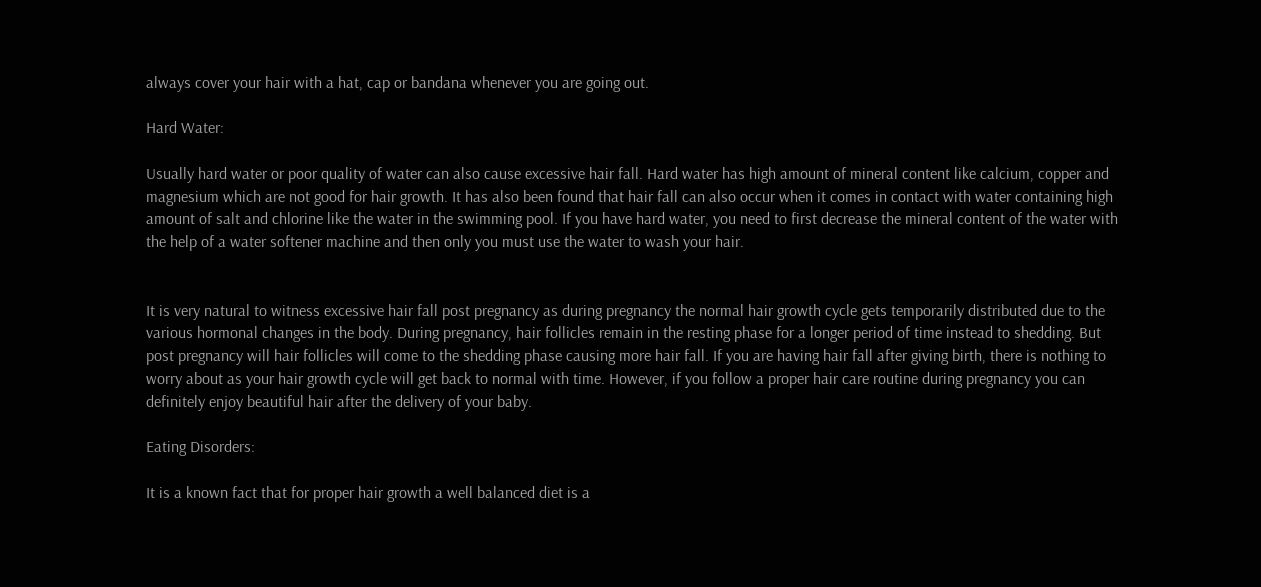always cover your hair with a hat, cap or bandana whenever you are going out.

Hard Water:

Usually hard water or poor quality of water can also cause excessive hair fall. Hard water has high amount of mineral content like calcium, copper and magnesium which are not good for hair growth. It has also been found that hair fall can also occur when it comes in contact with water containing high amount of salt and chlorine like the water in the swimming pool. If you have hard water, you need to first decrease the mineral content of the water with the help of a water softener machine and then only you must use the water to wash your hair.


It is very natural to witness excessive hair fall post pregnancy as during pregnancy the normal hair growth cycle gets temporarily distributed due to the various hormonal changes in the body. During pregnancy, hair follicles remain in the resting phase for a longer period of time instead to shedding. But post pregnancy will hair follicles will come to the shedding phase causing more hair fall. If you are having hair fall after giving birth, there is nothing to worry about as your hair growth cycle will get back to normal with time. However, if you follow a proper hair care routine during pregnancy you can definitely enjoy beautiful hair after the delivery of your baby.

Eating Disorders:

It is a known fact that for proper hair growth a well balanced diet is a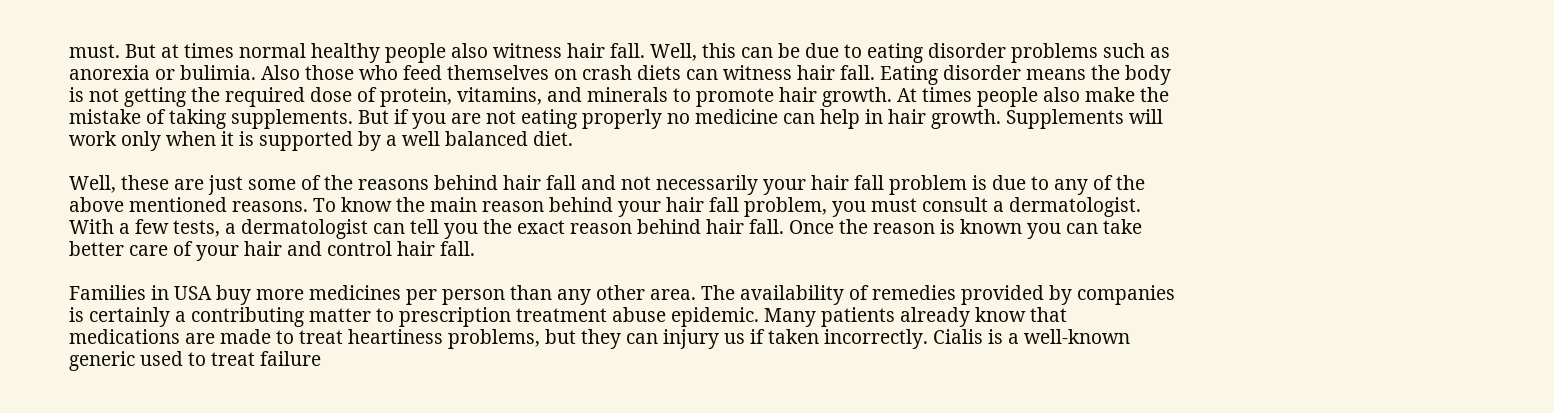must. But at times normal healthy people also witness hair fall. Well, this can be due to eating disorder problems such as anorexia or bulimia. Also those who feed themselves on crash diets can witness hair fall. Eating disorder means the body is not getting the required dose of protein, vitamins, and minerals to promote hair growth. At times people also make the mistake of taking supplements. But if you are not eating properly no medicine can help in hair growth. Supplements will work only when it is supported by a well balanced diet.

Well, these are just some of the reasons behind hair fall and not necessarily your hair fall problem is due to any of the above mentioned reasons. To know the main reason behind your hair fall problem, you must consult a dermatologist. With a few tests, a dermatologist can tell you the exact reason behind hair fall. Once the reason is known you can take better care of your hair and control hair fall.

Families in USA buy more medicines per person than any other area. The availability of remedies provided by companies is certainly a contributing matter to prescription treatment abuse epidemic. Many patients already know that medications are made to treat heartiness problems, but they can injury us if taken incorrectly. Cialis is a well-known generic used to treat failure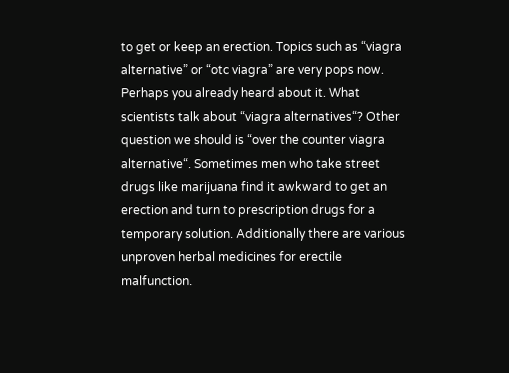to get or keep an erection. Topics such as “viagra alternative” or “otc viagra” are very pops now. Perhaps you already heard about it. What scientists talk about “viagra alternatives“? Other question we should is “over the counter viagra alternative“. Sometimes men who take street drugs like marijuana find it awkward to get an erection and turn to prescription drugs for a temporary solution. Additionally there are various unproven herbal medicines for erectile malfunction.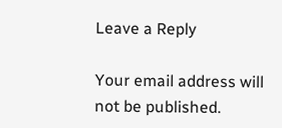Leave a Reply

Your email address will not be published.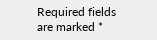Required fields are marked *